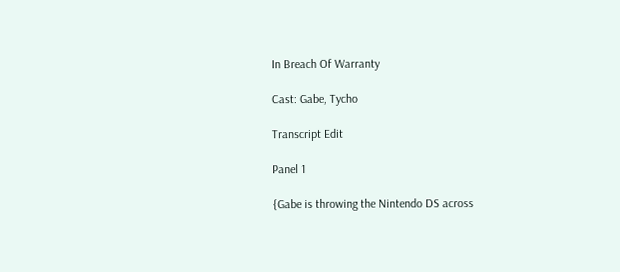In Breach Of Warranty

Cast: Gabe, Tycho

Transcript Edit

Panel 1

{Gabe is throwing the Nintendo DS across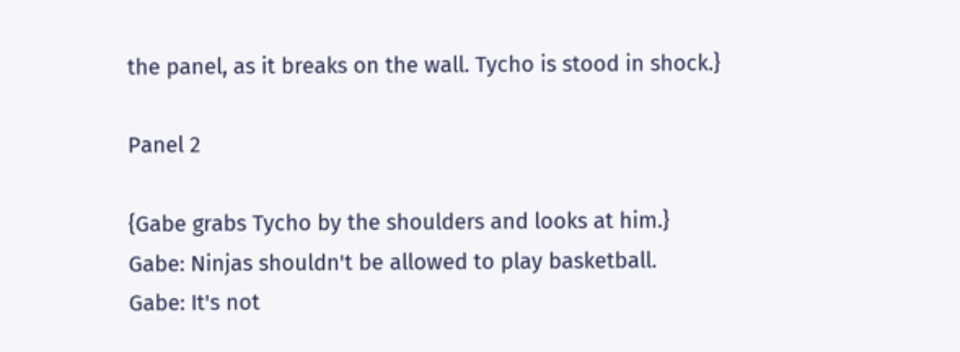the panel, as it breaks on the wall. Tycho is stood in shock.}

Panel 2

{Gabe grabs Tycho by the shoulders and looks at him.}
Gabe: Ninjas shouldn't be allowed to play basketball.
Gabe: It's not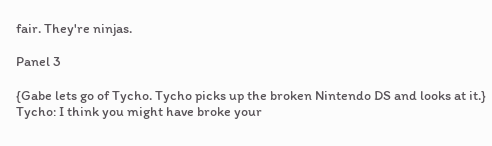fair. They're ninjas.

Panel 3

{Gabe lets go of Tycho. Tycho picks up the broken Nintendo DS and looks at it.}
Tycho: I think you might have broke your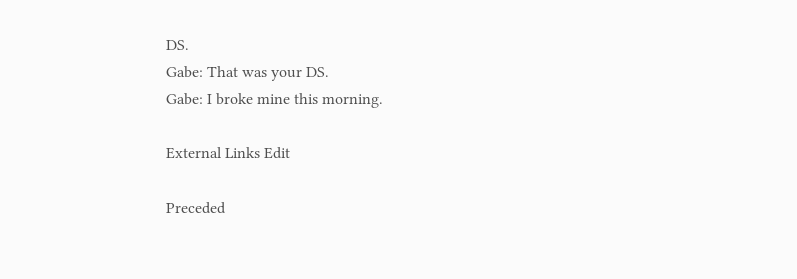DS.
Gabe: That was your DS.
Gabe: I broke mine this morning.

External Links Edit

Preceded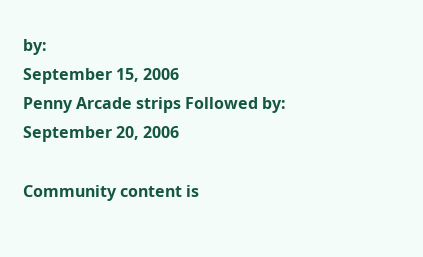by:
September 15, 2006
Penny Arcade strips Followed by:
September 20, 2006

Community content is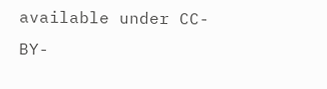available under CC-BY-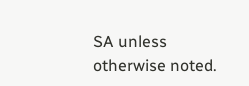SA unless otherwise noted.